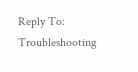Reply To: Troubleshooting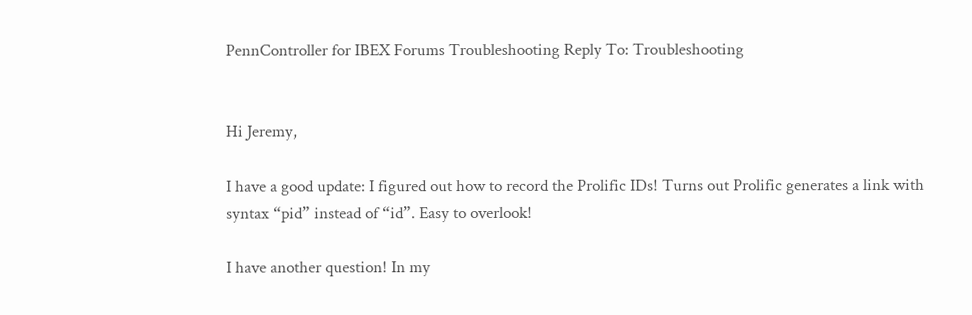PennController for IBEX Forums Troubleshooting Reply To: Troubleshooting


Hi Jeremy,

I have a good update: I figured out how to record the Prolific IDs! Turns out Prolific generates a link with syntax “pid” instead of “id”. Easy to overlook!

I have another question! In my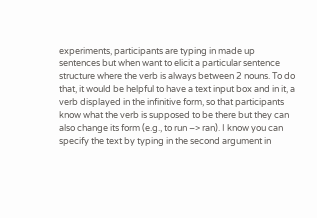experiments, participants are typing in made up sentences but when want to elicit a particular sentence structure where the verb is always between 2 nouns. To do that, it would be helpful to have a text input box and in it, a verb displayed in the infinitive form, so that participants know what the verb is supposed to be there but they can also change its form (e.g., to run –> ran). I know you can specify the text by typing in the second argument in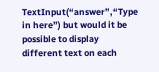TextInput(“answer”,“Type in here”) but would it be possible to display different text on each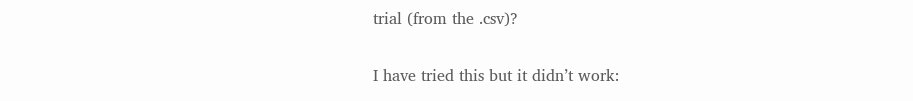trial (from the .csv)?

I have tried this but it didn’t work: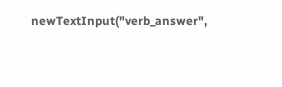newTextInput("verb_answer",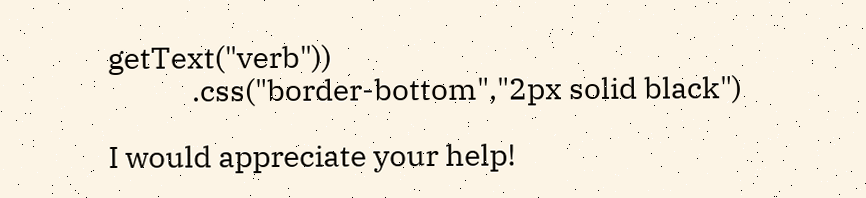getText("verb"))
            .css("border-bottom","2px solid black")

I would appreciate your help!